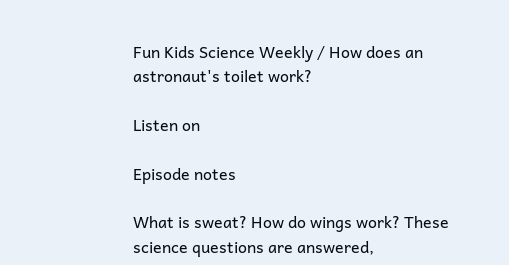Fun Kids Science Weekly / How does an astronaut's toilet work?

Listen on

Episode notes

What is sweat? How do wings work? These science questions are answered,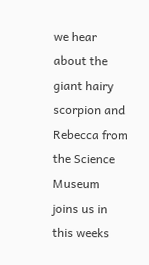we hear about the giant hairy scorpion and Rebecca from the Science Museum joins us in this weeks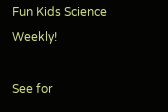Fun Kids Science Weekly!

See for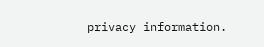privacy information.